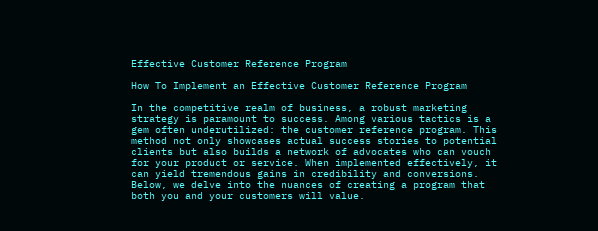Effective Customer Reference Program

How To Implement an Effective Customer Reference Program

In the competitive realm of business, a robust marketing strategy is paramount to success. Among various tactics is a gem often underutilized: the customer reference program. This method not only showcases actual success stories to potential clients but also builds a network of advocates who can vouch for your product or service. When implemented effectively, it can yield tremendous gains in credibility and conversions. Below, we delve into the nuances of creating a program that both you and your customers will value.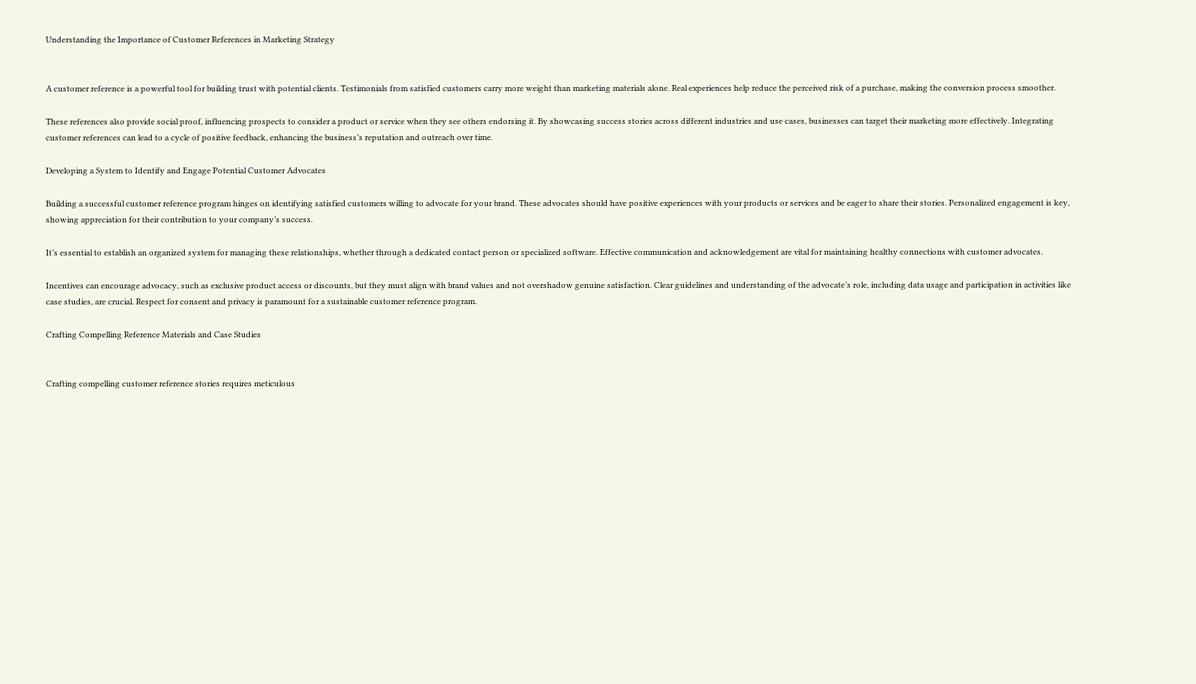Understanding the Importance of Customer References in Marketing Strategy


A customer reference is a powerful tool for building trust with potential clients. Testimonials from satisfied customers carry more weight than marketing materials alone. Real experiences help reduce the perceived risk of a purchase, making the conversion process smoother.

These references also provide social proof, influencing prospects to consider a product or service when they see others endorsing it. By showcasing success stories across different industries and use cases, businesses can target their marketing more effectively. Integrating customer references can lead to a cycle of positive feedback, enhancing the business’s reputation and outreach over time.

Developing a System to Identify and Engage Potential Customer Advocates

Building a successful customer reference program hinges on identifying satisfied customers willing to advocate for your brand. These advocates should have positive experiences with your products or services and be eager to share their stories. Personalized engagement is key, showing appreciation for their contribution to your company’s success.

It’s essential to establish an organized system for managing these relationships, whether through a dedicated contact person or specialized software. Effective communication and acknowledgement are vital for maintaining healthy connections with customer advocates.

Incentives can encourage advocacy, such as exclusive product access or discounts, but they must align with brand values and not overshadow genuine satisfaction. Clear guidelines and understanding of the advocate’s role, including data usage and participation in activities like case studies, are crucial. Respect for consent and privacy is paramount for a sustainable customer reference program.

Crafting Compelling Reference Materials and Case Studies


Crafting compelling customer reference stories requires meticulous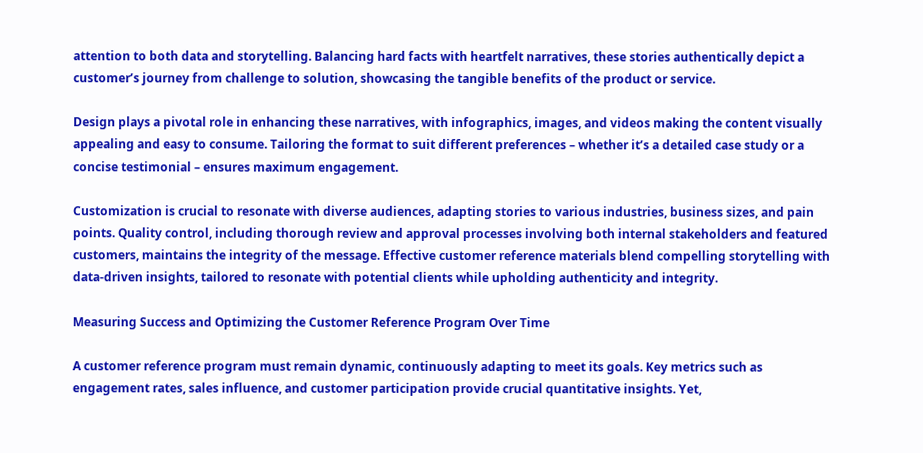attention to both data and storytelling. Balancing hard facts with heartfelt narratives, these stories authentically depict a customer’s journey from challenge to solution, showcasing the tangible benefits of the product or service.

Design plays a pivotal role in enhancing these narratives, with infographics, images, and videos making the content visually appealing and easy to consume. Tailoring the format to suit different preferences – whether it’s a detailed case study or a concise testimonial – ensures maximum engagement.

Customization is crucial to resonate with diverse audiences, adapting stories to various industries, business sizes, and pain points. Quality control, including thorough review and approval processes involving both internal stakeholders and featured customers, maintains the integrity of the message. Effective customer reference materials blend compelling storytelling with data-driven insights, tailored to resonate with potential clients while upholding authenticity and integrity.

Measuring Success and Optimizing the Customer Reference Program Over Time

A customer reference program must remain dynamic, continuously adapting to meet its goals. Key metrics such as engagement rates, sales influence, and customer participation provide crucial quantitative insights. Yet,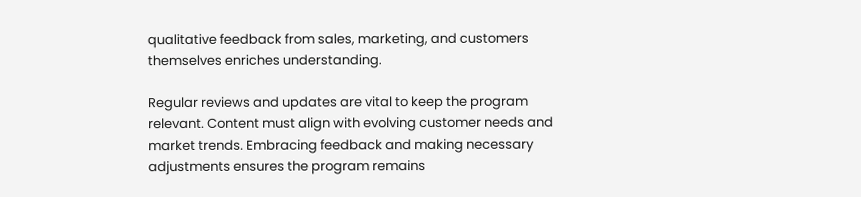qualitative feedback from sales, marketing, and customers themselves enriches understanding.

Regular reviews and updates are vital to keep the program relevant. Content must align with evolving customer needs and market trends. Embracing feedback and making necessary adjustments ensures the program remains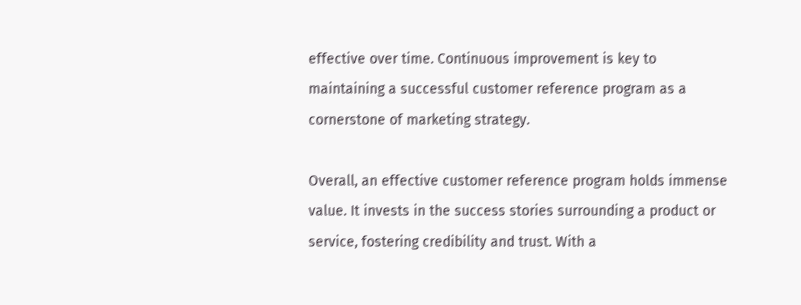effective over time. Continuous improvement is key to maintaining a successful customer reference program as a cornerstone of marketing strategy.

Overall, an effective customer reference program holds immense value. It invests in the success stories surrounding a product or service, fostering credibility and trust. With a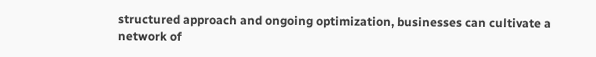structured approach and ongoing optimization, businesses can cultivate a network of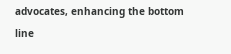advocates, enhancing the bottom line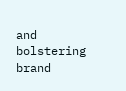and bolstering brand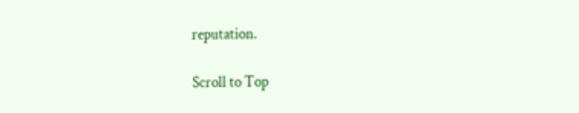reputation.

Scroll to Top